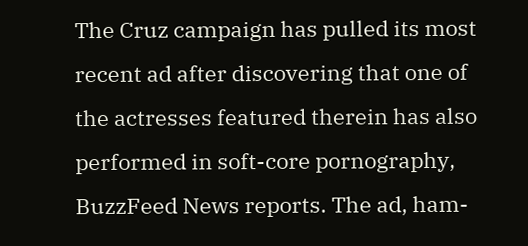The Cruz campaign has pulled its most recent ad after discovering that one of the actresses featured therein has also performed in soft-core pornography, BuzzFeed News reports. The ad, ham-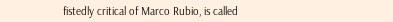fistedly critical of Marco Rubio, is called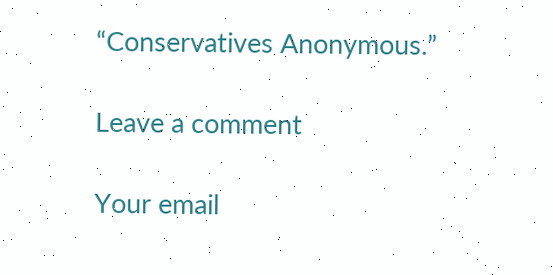“Conservatives Anonymous.”

Leave a comment

Your email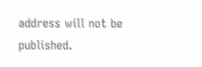address will not be published.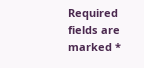Required fields are marked *